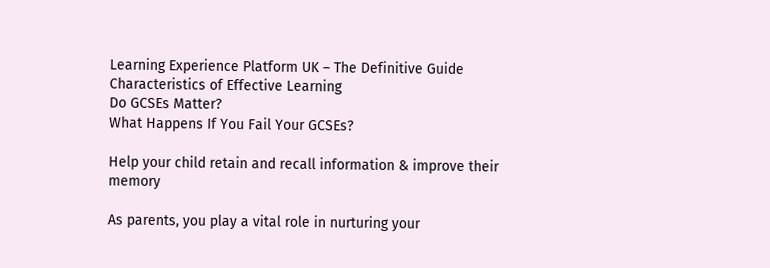Learning Experience Platform UK – The Definitive Guide
Characteristics of Effective Learning
Do GCSEs Matter?
What Happens If You Fail Your GCSEs?

Help your child retain and recall information & improve their memory

As parents, you play a vital role in nurturing your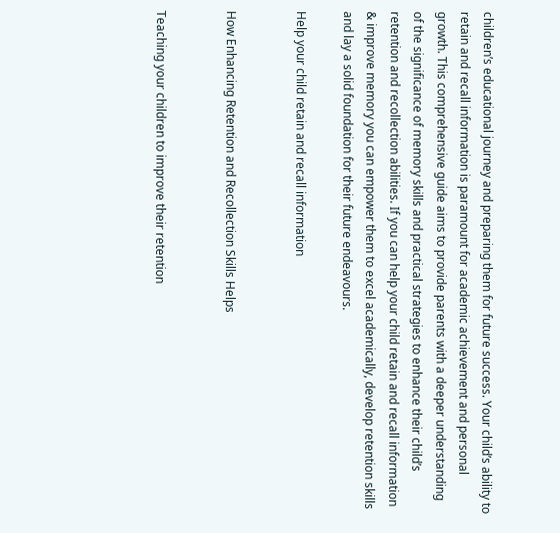children’s educational journey and preparing them for future success. Your child’s ability to retain and recall information is paramount for academic achievement and personal growth. This comprehensive guide aims to provide parents with a deeper understanding of the significance of memory skills and practical strategies to enhance their child’s retention and recollection abilities. If you can help your child retain and recall information & improve memory you can empower them to excel academically, develop retention skills and lay a solid foundation for their future endeavours.

Help your child retain and recall information


How Enhancing Retention and Recollection Skills Helps


Teaching your children to improve their retention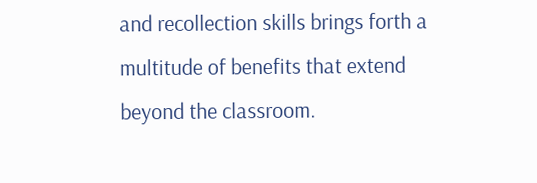and recollection skills brings forth a multitude of benefits that extend beyond the classroom.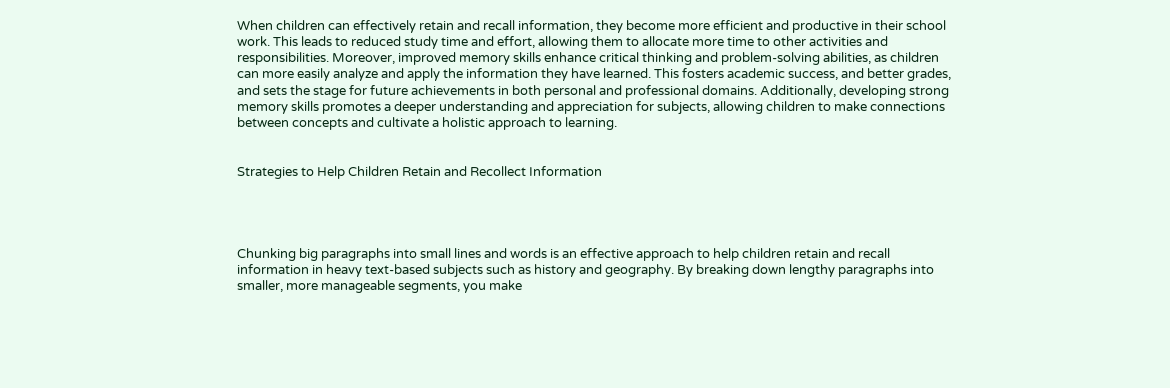When children can effectively retain and recall information, they become more efficient and productive in their school work. This leads to reduced study time and effort, allowing them to allocate more time to other activities and responsibilities. Moreover, improved memory skills enhance critical thinking and problem-solving abilities, as children can more easily analyze and apply the information they have learned. This fosters academic success, and better grades, and sets the stage for future achievements in both personal and professional domains. Additionally, developing strong memory skills promotes a deeper understanding and appreciation for subjects, allowing children to make connections between concepts and cultivate a holistic approach to learning.


Strategies to Help Children Retain and Recollect Information




Chunking big paragraphs into small lines and words is an effective approach to help children retain and recall information in heavy text-based subjects such as history and geography. By breaking down lengthy paragraphs into smaller, more manageable segments, you make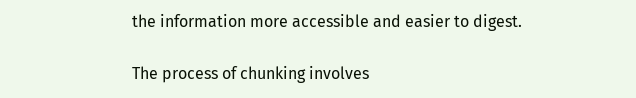the information more accessible and easier to digest.

The process of chunking involves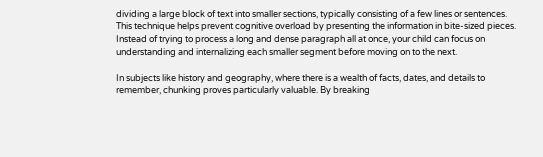dividing a large block of text into smaller sections, typically consisting of a few lines or sentences. This technique helps prevent cognitive overload by presenting the information in bite-sized pieces. Instead of trying to process a long and dense paragraph all at once, your child can focus on understanding and internalizing each smaller segment before moving on to the next.

In subjects like history and geography, where there is a wealth of facts, dates, and details to remember, chunking proves particularly valuable. By breaking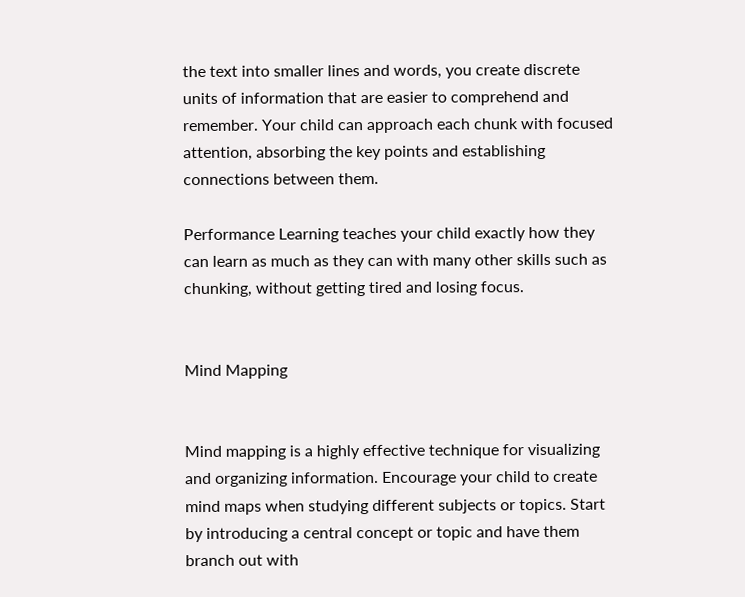the text into smaller lines and words, you create discrete units of information that are easier to comprehend and remember. Your child can approach each chunk with focused attention, absorbing the key points and establishing connections between them.

Performance Learning teaches your child exactly how they can learn as much as they can with many other skills such as chunking, without getting tired and losing focus.


Mind Mapping


Mind mapping is a highly effective technique for visualizing and organizing information. Encourage your child to create mind maps when studying different subjects or topics. Start by introducing a central concept or topic and have them branch out with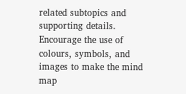related subtopics and supporting details. Encourage the use of colours, symbols, and images to make the mind map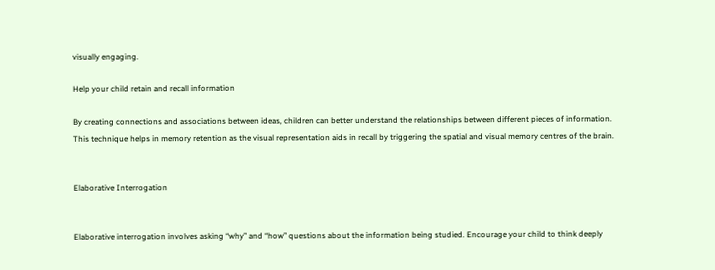visually engaging.

Help your child retain and recall information

By creating connections and associations between ideas, children can better understand the relationships between different pieces of information. This technique helps in memory retention as the visual representation aids in recall by triggering the spatial and visual memory centres of the brain.


Elaborative Interrogation


Elaborative interrogation involves asking “why” and “how” questions about the information being studied. Encourage your child to think deeply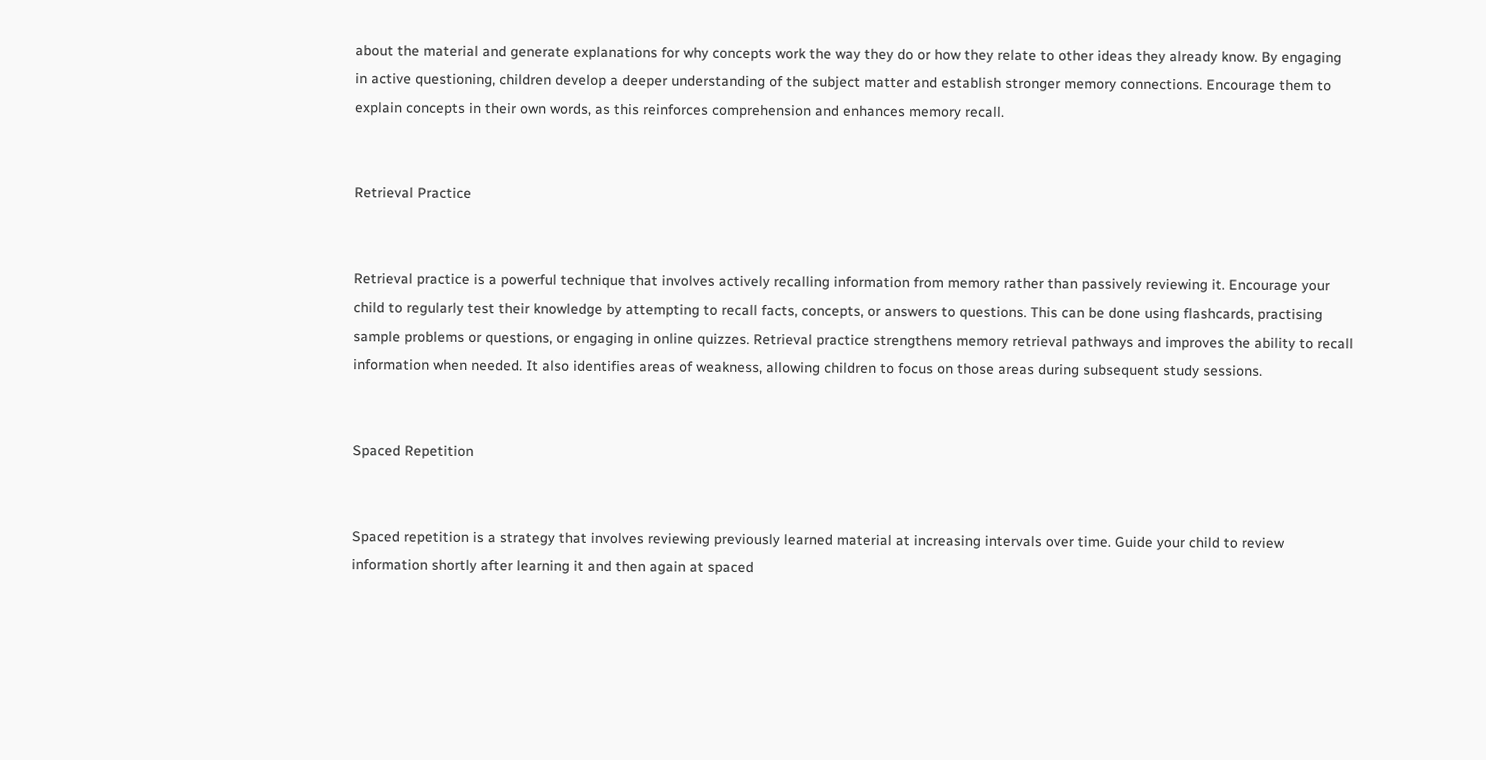about the material and generate explanations for why concepts work the way they do or how they relate to other ideas they already know. By engaging in active questioning, children develop a deeper understanding of the subject matter and establish stronger memory connections. Encourage them to explain concepts in their own words, as this reinforces comprehension and enhances memory recall.


Retrieval Practice


Retrieval practice is a powerful technique that involves actively recalling information from memory rather than passively reviewing it. Encourage your child to regularly test their knowledge by attempting to recall facts, concepts, or answers to questions. This can be done using flashcards, practising sample problems or questions, or engaging in online quizzes. Retrieval practice strengthens memory retrieval pathways and improves the ability to recall information when needed. It also identifies areas of weakness, allowing children to focus on those areas during subsequent study sessions.


Spaced Repetition


Spaced repetition is a strategy that involves reviewing previously learned material at increasing intervals over time. Guide your child to review information shortly after learning it and then again at spaced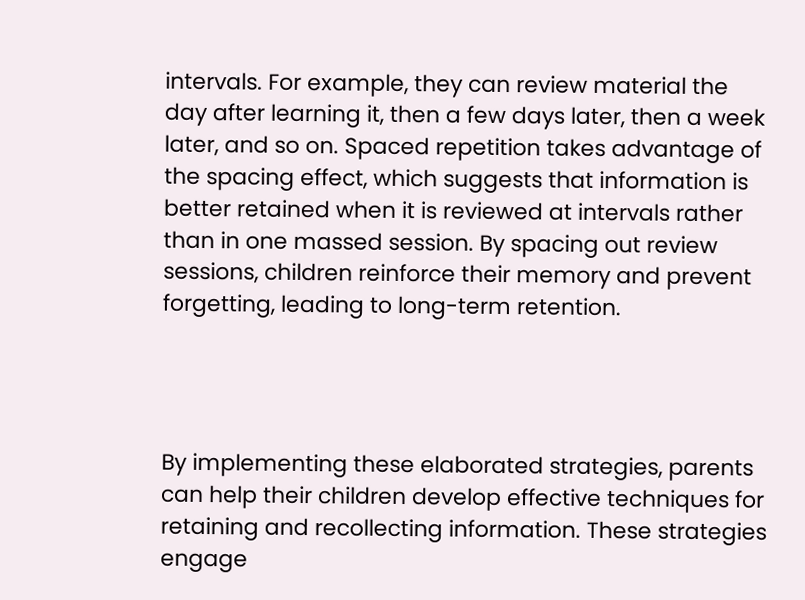intervals. For example, they can review material the day after learning it, then a few days later, then a week later, and so on. Spaced repetition takes advantage of the spacing effect, which suggests that information is better retained when it is reviewed at intervals rather than in one massed session. By spacing out review sessions, children reinforce their memory and prevent forgetting, leading to long-term retention.




By implementing these elaborated strategies, parents can help their children develop effective techniques for retaining and recollecting information. These strategies engage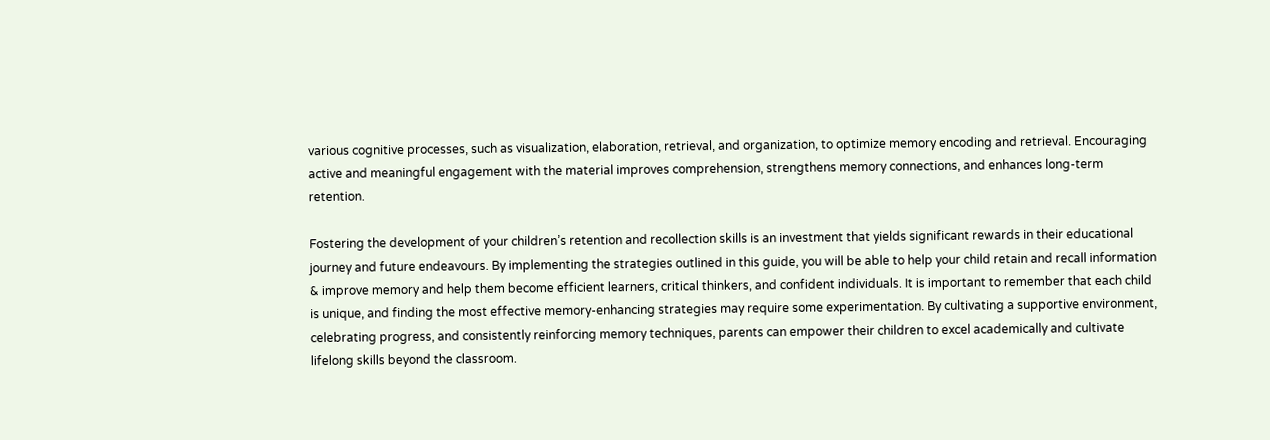various cognitive processes, such as visualization, elaboration, retrieval, and organization, to optimize memory encoding and retrieval. Encouraging active and meaningful engagement with the material improves comprehension, strengthens memory connections, and enhances long-term retention.

Fostering the development of your children’s retention and recollection skills is an investment that yields significant rewards in their educational journey and future endeavours. By implementing the strategies outlined in this guide, you will be able to help your child retain and recall information & improve memory and help them become efficient learners, critical thinkers, and confident individuals. It is important to remember that each child is unique, and finding the most effective memory-enhancing strategies may require some experimentation. By cultivating a supportive environment, celebrating progress, and consistently reinforcing memory techniques, parents can empower their children to excel academically and cultivate lifelong skills beyond the classroom.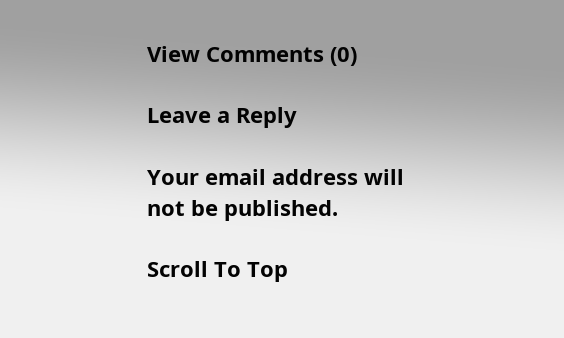View Comments (0)

Leave a Reply

Your email address will not be published.

Scroll To Top